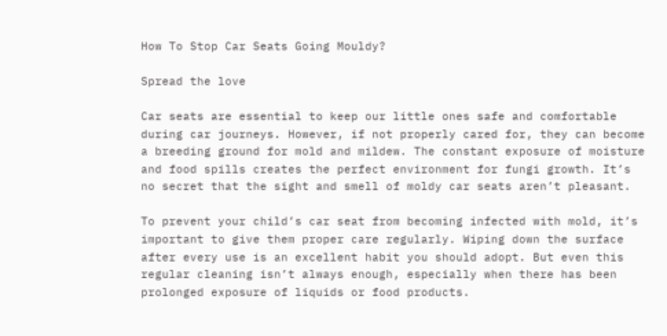How To Stop Car Seats Going Mouldy?

Spread the love

Car seats are essential to keep our little ones safe and comfortable during car journeys. However, if not properly cared for, they can become a breeding ground for mold and mildew. The constant exposure of moisture and food spills creates the perfect environment for fungi growth. It’s no secret that the sight and smell of moldy car seats aren’t pleasant.

To prevent your child’s car seat from becoming infected with mold, it’s important to give them proper care regularly. Wiping down the surface after every use is an excellent habit you should adopt. But even this regular cleaning isn’t always enough, especially when there has been prolonged exposure of liquids or food products.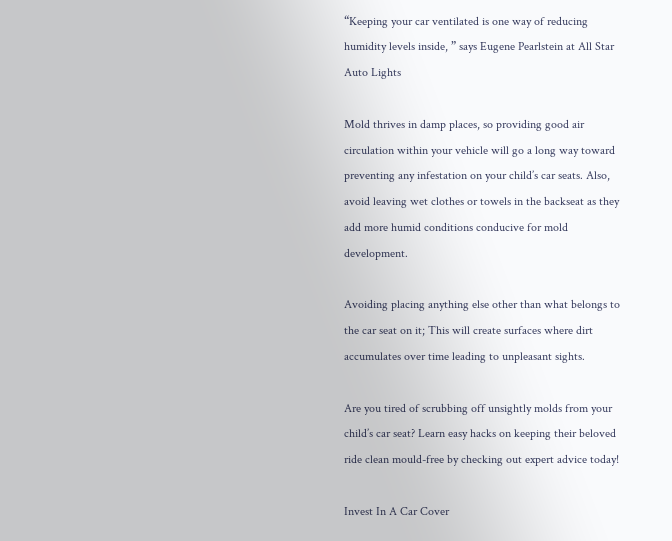“Keeping your car ventilated is one way of reducing humidity levels inside, ” says Eugene Pearlstein at All Star Auto Lights

Mold thrives in damp places, so providing good air circulation within your vehicle will go a long way toward preventing any infestation on your child’s car seats. Also, avoid leaving wet clothes or towels in the backseat as they add more humid conditions conducive for mold development.

Avoiding placing anything else other than what belongs to the car seat on it; This will create surfaces where dirt accumulates over time leading to unpleasant sights.

Are you tired of scrubbing off unsightly molds from your child’s car seat? Learn easy hacks on keeping their beloved ride clean mould-free by checking out expert advice today!

Invest In A Car Cover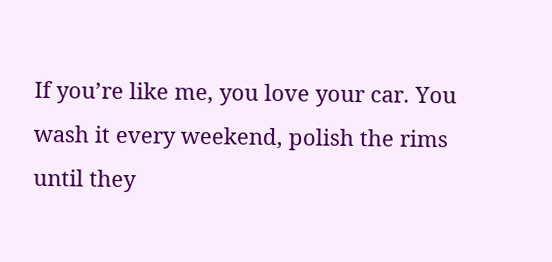If you’re like me, you love your car. You wash it every weekend, polish the rims until they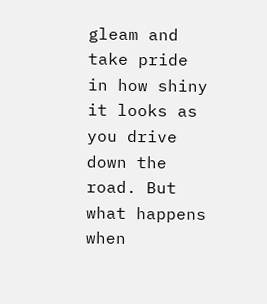gleam and take pride in how shiny it looks as you drive down the road. But what happens when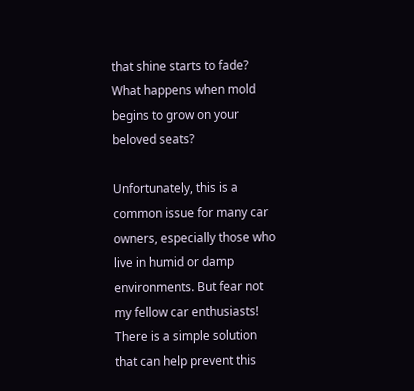that shine starts to fade? What happens when mold begins to grow on your beloved seats?

Unfortunately, this is a common issue for many car owners, especially those who live in humid or damp environments. But fear not my fellow car enthusiasts! There is a simple solution that can help prevent this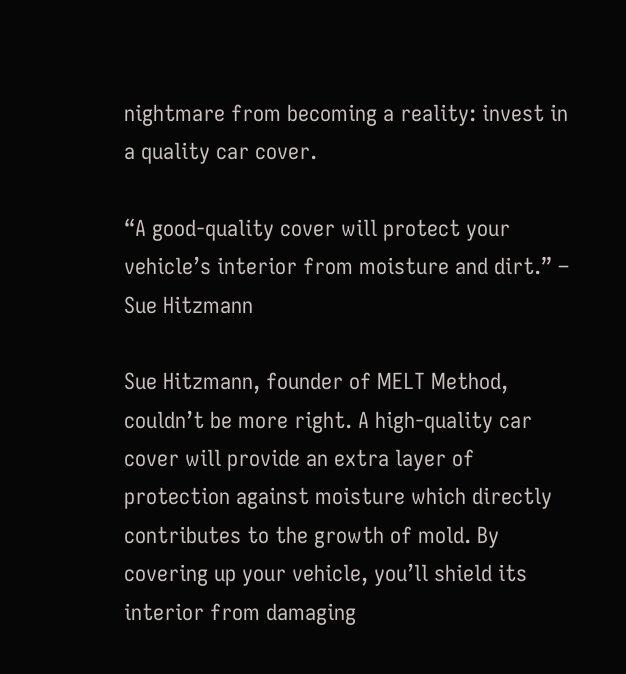nightmare from becoming a reality: invest in a quality car cover.

“A good-quality cover will protect your vehicle’s interior from moisture and dirt.” – Sue Hitzmann

Sue Hitzmann, founder of MELT Method, couldn’t be more right. A high-quality car cover will provide an extra layer of protection against moisture which directly contributes to the growth of mold. By covering up your vehicle, you’ll shield its interior from damaging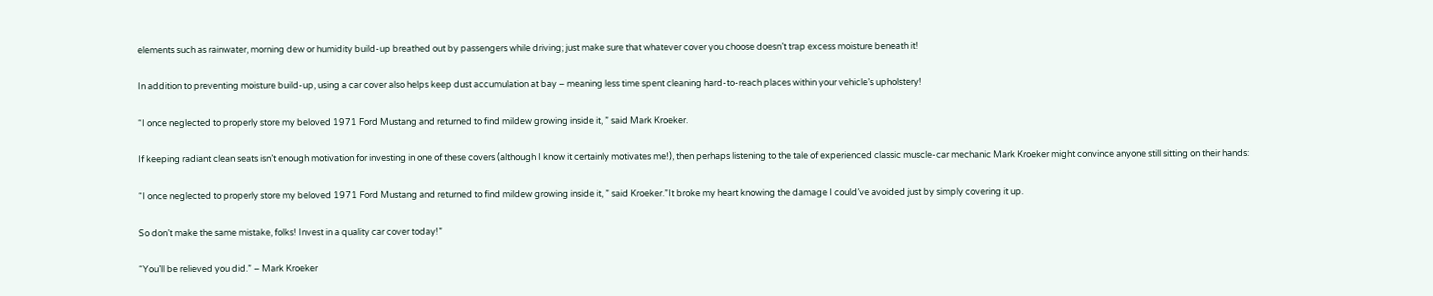elements such as rainwater, morning dew or humidity build-up breathed out by passengers while driving; just make sure that whatever cover you choose doesn’t trap excess moisture beneath it!

In addition to preventing moisture build-up, using a car cover also helps keep dust accumulation at bay – meaning less time spent cleaning hard-to-reach places within your vehicle’s upholstery!

“I once neglected to properly store my beloved 1971 Ford Mustang and returned to find mildew growing inside it, ” said Mark Kroeker.

If keeping radiant clean seats isn’t enough motivation for investing in one of these covers (although I know it certainly motivates me!), then perhaps listening to the tale of experienced classic muscle-car mechanic Mark Kroeker might convince anyone still sitting on their hands:

“I once neglected to properly store my beloved 1971 Ford Mustang and returned to find mildew growing inside it, ” said Kroeker.”It broke my heart knowing the damage I could’ve avoided just by simply covering it up.

So don’t make the same mistake, folks! Invest in a quality car cover today!”

“You’ll be relieved you did.” – Mark Kroeker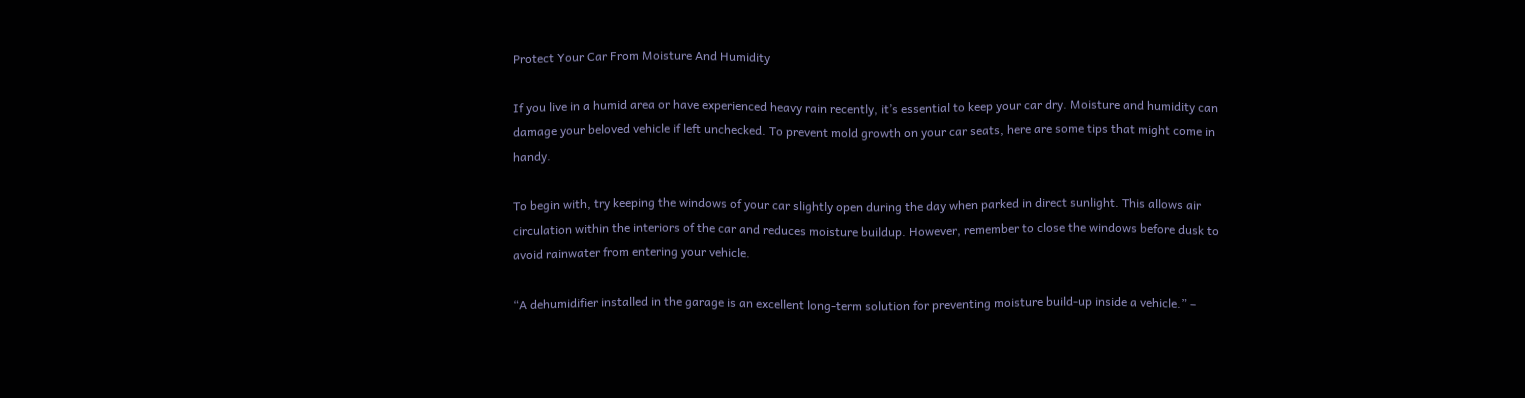Protect Your Car From Moisture And Humidity

If you live in a humid area or have experienced heavy rain recently, it’s essential to keep your car dry. Moisture and humidity can damage your beloved vehicle if left unchecked. To prevent mold growth on your car seats, here are some tips that might come in handy.

To begin with, try keeping the windows of your car slightly open during the day when parked in direct sunlight. This allows air circulation within the interiors of the car and reduces moisture buildup. However, remember to close the windows before dusk to avoid rainwater from entering your vehicle.

“A dehumidifier installed in the garage is an excellent long-term solution for preventing moisture build-up inside a vehicle.” –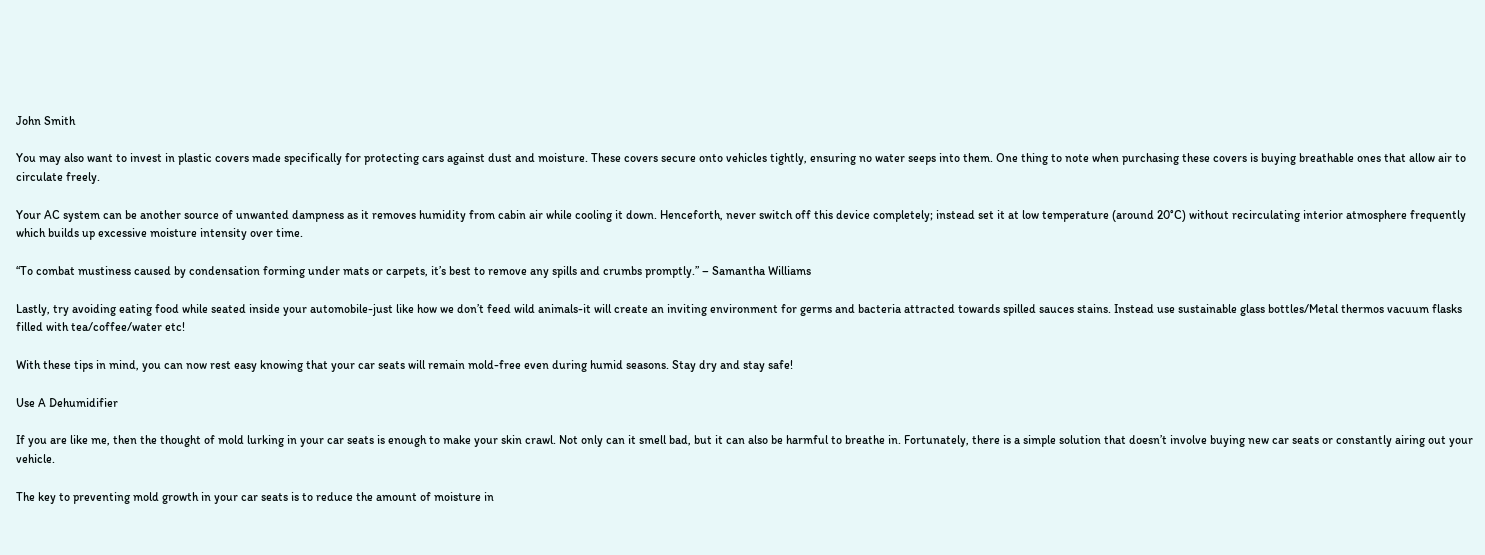John Smith

You may also want to invest in plastic covers made specifically for protecting cars against dust and moisture. These covers secure onto vehicles tightly, ensuring no water seeps into them. One thing to note when purchasing these covers is buying breathable ones that allow air to circulate freely.

Your AC system can be another source of unwanted dampness as it removes humidity from cabin air while cooling it down. Henceforth, never switch off this device completely; instead set it at low temperature (around 20°C) without recirculating interior atmosphere frequently which builds up excessive moisture intensity over time.

“To combat mustiness caused by condensation forming under mats or carpets, it’s best to remove any spills and crumbs promptly.” – Samantha Williams

Lastly, try avoiding eating food while seated inside your automobile-just like how we don’t feed wild animals-it will create an inviting environment for germs and bacteria attracted towards spilled sauces stains. Instead use sustainable glass bottles/Metal thermos vacuum flasks filled with tea/coffee/water etc!

With these tips in mind, you can now rest easy knowing that your car seats will remain mold-free even during humid seasons. Stay dry and stay safe!

Use A Dehumidifier

If you are like me, then the thought of mold lurking in your car seats is enough to make your skin crawl. Not only can it smell bad, but it can also be harmful to breathe in. Fortunately, there is a simple solution that doesn’t involve buying new car seats or constantly airing out your vehicle.

The key to preventing mold growth in your car seats is to reduce the amount of moisture in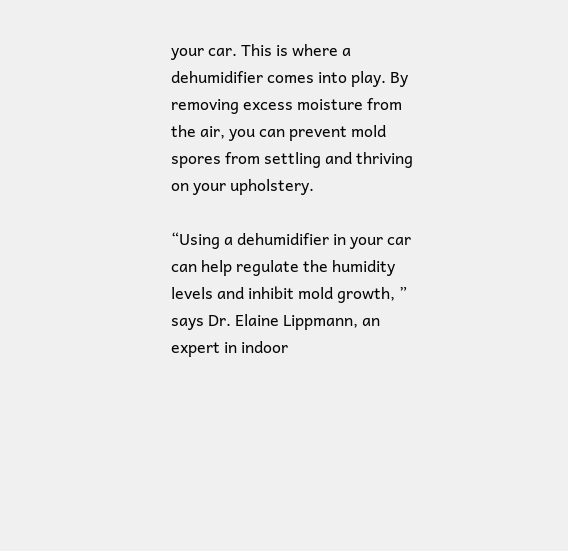your car. This is where a dehumidifier comes into play. By removing excess moisture from the air, you can prevent mold spores from settling and thriving on your upholstery.

“Using a dehumidifier in your car can help regulate the humidity levels and inhibit mold growth, ” says Dr. Elaine Lippmann, an expert in indoor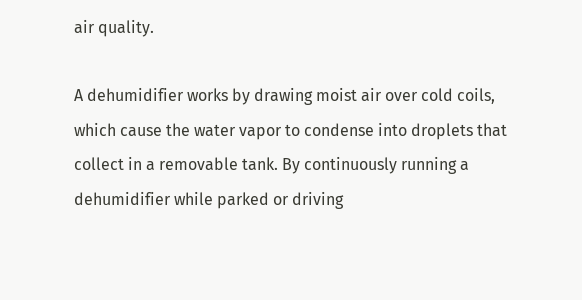air quality.

A dehumidifier works by drawing moist air over cold coils, which cause the water vapor to condense into droplets that collect in a removable tank. By continuously running a dehumidifier while parked or driving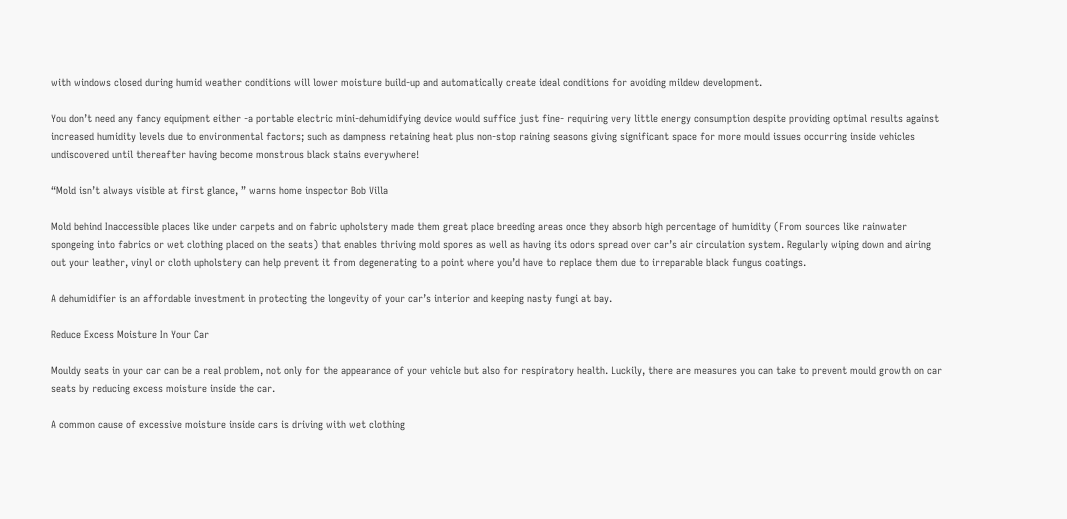with windows closed during humid weather conditions will lower moisture build-up and automatically create ideal conditions for avoiding mildew development.

You don’t need any fancy equipment either -a portable electric mini-dehumidifying device would suffice just fine- requiring very little energy consumption despite providing optimal results against increased humidity levels due to environmental factors; such as dampness retaining heat plus non-stop raining seasons giving significant space for more mould issues occurring inside vehicles undiscovered until thereafter having become monstrous black stains everywhere!

“Mold isn’t always visible at first glance, ” warns home inspector Bob Villa

Mold behind Inaccessible places like under carpets and on fabric upholstery made them great place breeding areas once they absorb high percentage of humidity (From sources like rainwater spongeing into fabrics or wet clothing placed on the seats) that enables thriving mold spores as well as having its odors spread over car’s air circulation system. Regularly wiping down and airing out your leather, vinyl or cloth upholstery can help prevent it from degenerating to a point where you’d have to replace them due to irreparable black fungus coatings.

A dehumidifier is an affordable investment in protecting the longevity of your car’s interior and keeping nasty fungi at bay.

Reduce Excess Moisture In Your Car

Mouldy seats in your car can be a real problem, not only for the appearance of your vehicle but also for respiratory health. Luckily, there are measures you can take to prevent mould growth on car seats by reducing excess moisture inside the car.

A common cause of excessive moisture inside cars is driving with wet clothing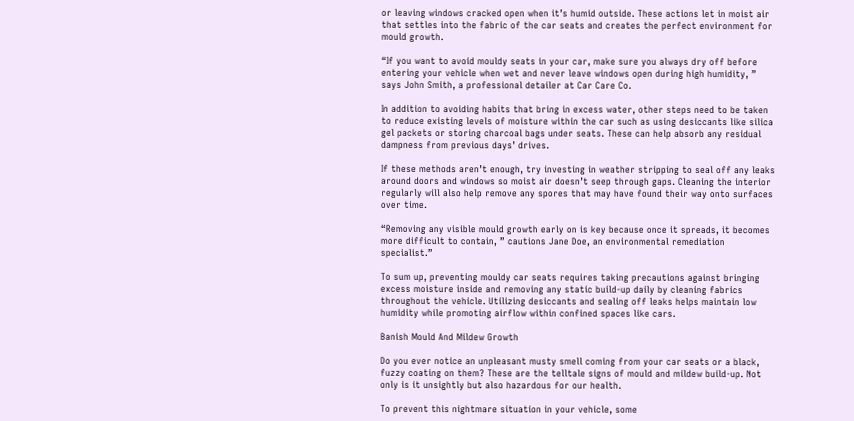or leaving windows cracked open when it’s humid outside. These actions let in moist air that settles into the fabric of the car seats and creates the perfect environment for mould growth.

“If you want to avoid mouldy seats in your car, make sure you always dry off before entering your vehicle when wet and never leave windows open during high humidity, ” says John Smith, a professional detailer at Car Care Co.

In addition to avoiding habits that bring in excess water, other steps need to be taken to reduce existing levels of moisture within the car such as using desiccants like silica gel packets or storing charcoal bags under seats. These can help absorb any residual dampness from previous days’ drives.

If these methods aren’t enough, try investing in weather stripping to seal off any leaks around doors and windows so moist air doesn’t seep through gaps. Cleaning the interior regularly will also help remove any spores that may have found their way onto surfaces over time.

“Removing any visible mould growth early on is key because once it spreads, it becomes more difficult to contain, ” cautions Jane Doe, an environmental remediation specialist.”

To sum up, preventing mouldy car seats requires taking precautions against bringing excess moisture inside and removing any static build-up daily by cleaning fabrics throughout the vehicle. Utilizing desiccants and sealing off leaks helps maintain low humidity while promoting airflow within confined spaces like cars.

Banish Mould And Mildew Growth

Do you ever notice an unpleasant musty smell coming from your car seats or a black, fuzzy coating on them? These are the telltale signs of mould and mildew build-up. Not only is it unsightly but also hazardous for our health.

To prevent this nightmare situation in your vehicle, some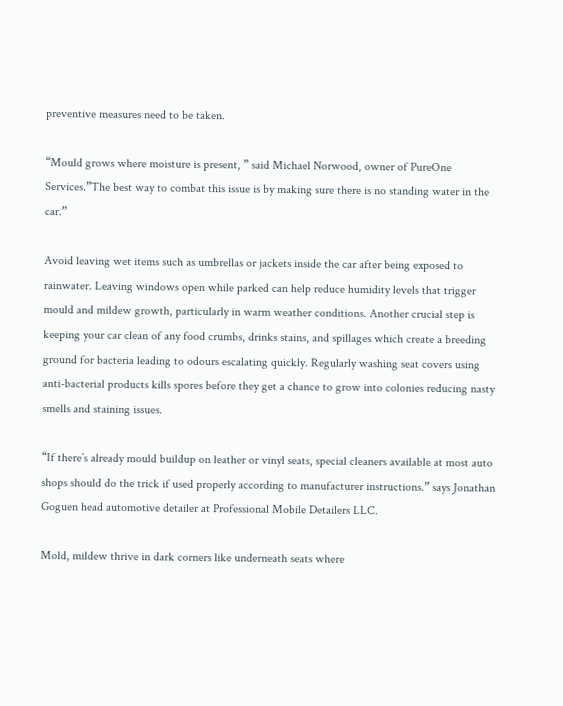preventive measures need to be taken.

“Mould grows where moisture is present, ” said Michael Norwood, owner of PureOne Services.”The best way to combat this issue is by making sure there is no standing water in the car.”

Avoid leaving wet items such as umbrellas or jackets inside the car after being exposed to rainwater. Leaving windows open while parked can help reduce humidity levels that trigger mould and mildew growth, particularly in warm weather conditions. Another crucial step is keeping your car clean of any food crumbs, drinks stains, and spillages which create a breeding ground for bacteria leading to odours escalating quickly. Regularly washing seat covers using anti-bacterial products kills spores before they get a chance to grow into colonies reducing nasty smells and staining issues.

“If there’s already mould buildup on leather or vinyl seats, special cleaners available at most auto shops should do the trick if used properly according to manufacturer instructions.” says Jonathan Goguen head automotive detailer at Professional Mobile Detailers LLC.

Mold, mildew thrive in dark corners like underneath seats where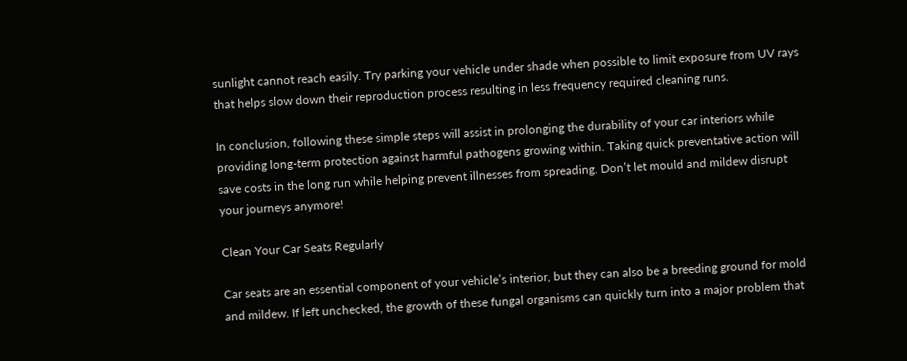sunlight cannot reach easily. Try parking your vehicle under shade when possible to limit exposure from UV rays that helps slow down their reproduction process resulting in less frequency required cleaning runs.

In conclusion, following these simple steps will assist in prolonging the durability of your car interiors while providing long-term protection against harmful pathogens growing within. Taking quick preventative action will save costs in the long run while helping prevent illnesses from spreading. Don’t let mould and mildew disrupt your journeys anymore!

Clean Your Car Seats Regularly

Car seats are an essential component of your vehicle’s interior, but they can also be a breeding ground for mold and mildew. If left unchecked, the growth of these fungal organisms can quickly turn into a major problem that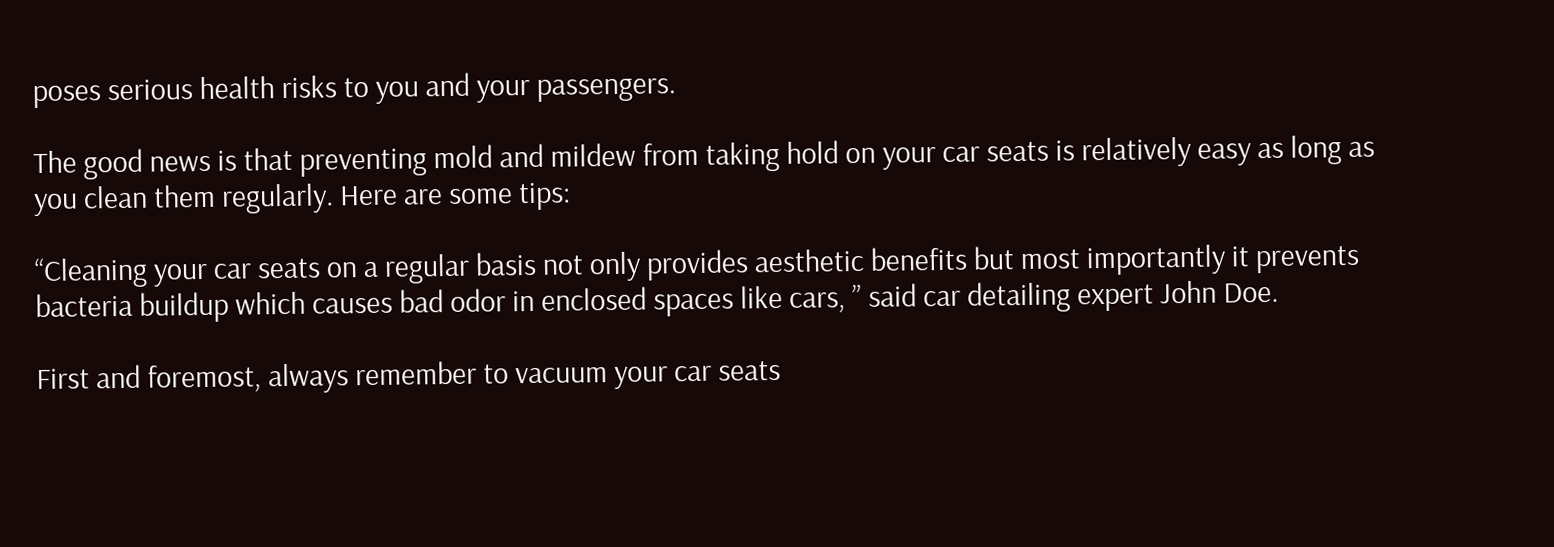poses serious health risks to you and your passengers.

The good news is that preventing mold and mildew from taking hold on your car seats is relatively easy as long as you clean them regularly. Here are some tips:

“Cleaning your car seats on a regular basis not only provides aesthetic benefits but most importantly it prevents bacteria buildup which causes bad odor in enclosed spaces like cars, ” said car detailing expert John Doe.

First and foremost, always remember to vacuum your car seats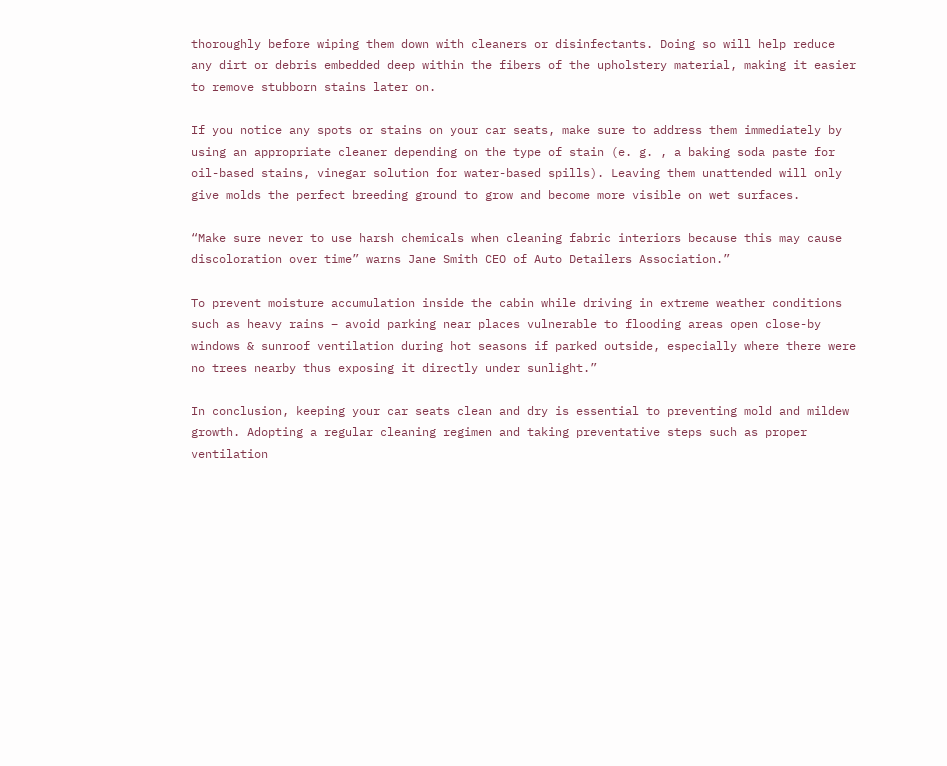thoroughly before wiping them down with cleaners or disinfectants. Doing so will help reduce any dirt or debris embedded deep within the fibers of the upholstery material, making it easier to remove stubborn stains later on.

If you notice any spots or stains on your car seats, make sure to address them immediately by using an appropriate cleaner depending on the type of stain (e. g. , a baking soda paste for oil-based stains, vinegar solution for water-based spills). Leaving them unattended will only give molds the perfect breeding ground to grow and become more visible on wet surfaces.

“Make sure never to use harsh chemicals when cleaning fabric interiors because this may cause discoloration over time” warns Jane Smith CEO of Auto Detailers Association.”

To prevent moisture accumulation inside the cabin while driving in extreme weather conditions such as heavy rains – avoid parking near places vulnerable to flooding areas open close-by windows & sunroof ventilation during hot seasons if parked outside, especially where there were no trees nearby thus exposing it directly under sunlight.”

In conclusion, keeping your car seats clean and dry is essential to preventing mold and mildew growth. Adopting a regular cleaning regimen and taking preventative steps such as proper ventilation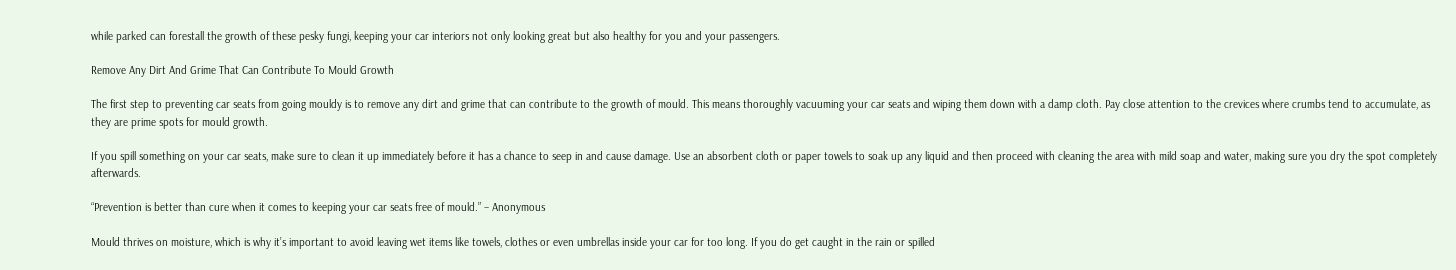while parked can forestall the growth of these pesky fungi, keeping your car interiors not only looking great but also healthy for you and your passengers.

Remove Any Dirt And Grime That Can Contribute To Mould Growth

The first step to preventing car seats from going mouldy is to remove any dirt and grime that can contribute to the growth of mould. This means thoroughly vacuuming your car seats and wiping them down with a damp cloth. Pay close attention to the crevices where crumbs tend to accumulate, as they are prime spots for mould growth.

If you spill something on your car seats, make sure to clean it up immediately before it has a chance to seep in and cause damage. Use an absorbent cloth or paper towels to soak up any liquid and then proceed with cleaning the area with mild soap and water, making sure you dry the spot completely afterwards.

“Prevention is better than cure when it comes to keeping your car seats free of mould.” – Anonymous

Mould thrives on moisture, which is why it’s important to avoid leaving wet items like towels, clothes or even umbrellas inside your car for too long. If you do get caught in the rain or spilled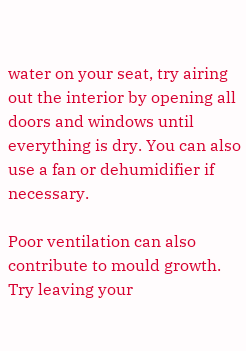water on your seat, try airing out the interior by opening all doors and windows until everything is dry. You can also use a fan or dehumidifier if necessary.

Poor ventilation can also contribute to mould growth. Try leaving your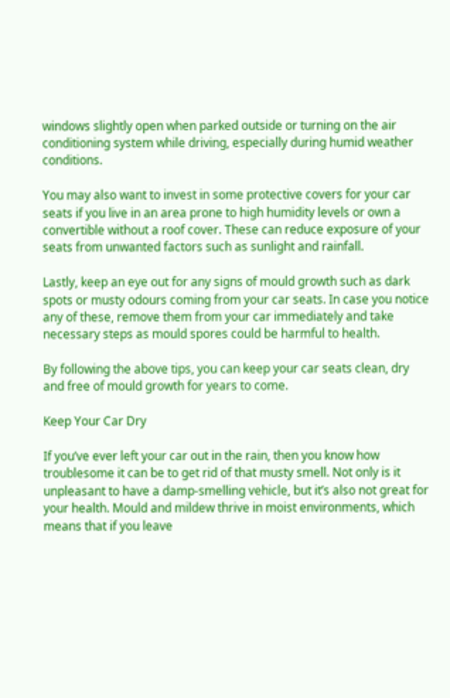windows slightly open when parked outside or turning on the air conditioning system while driving, especially during humid weather conditions.

You may also want to invest in some protective covers for your car seats if you live in an area prone to high humidity levels or own a convertible without a roof cover. These can reduce exposure of your seats from unwanted factors such as sunlight and rainfall.

Lastly, keep an eye out for any signs of mould growth such as dark spots or musty odours coming from your car seats. In case you notice any of these, remove them from your car immediately and take necessary steps as mould spores could be harmful to health.

By following the above tips, you can keep your car seats clean, dry and free of mould growth for years to come.

Keep Your Car Dry

If you’ve ever left your car out in the rain, then you know how troublesome it can be to get rid of that musty smell. Not only is it unpleasant to have a damp-smelling vehicle, but it’s also not great for your health. Mould and mildew thrive in moist environments, which means that if you leave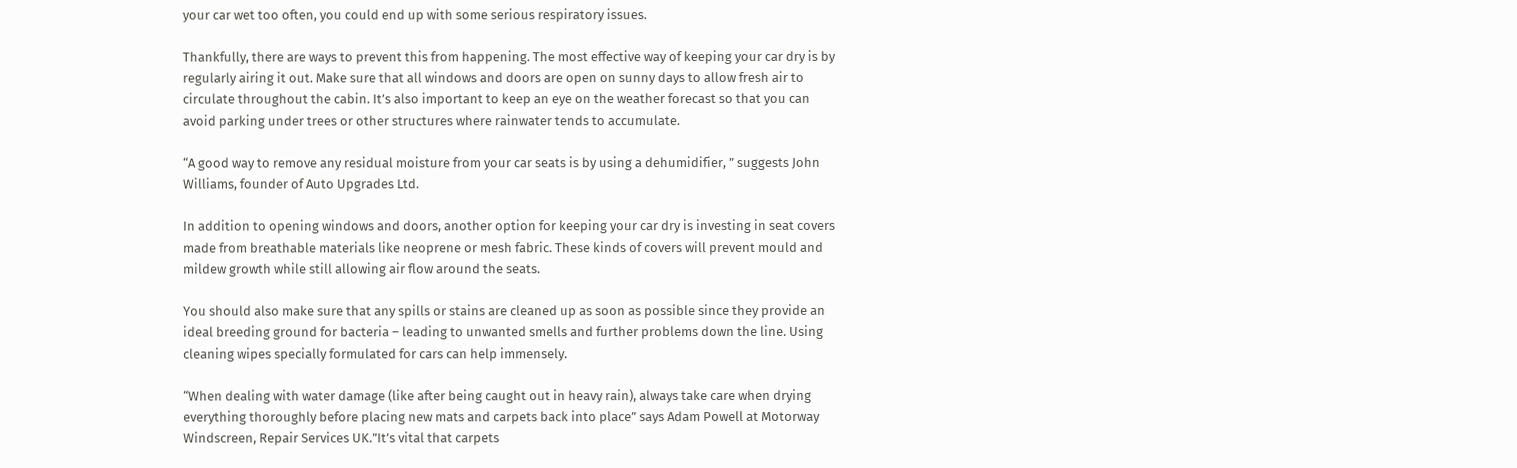your car wet too often, you could end up with some serious respiratory issues.

Thankfully, there are ways to prevent this from happening. The most effective way of keeping your car dry is by regularly airing it out. Make sure that all windows and doors are open on sunny days to allow fresh air to circulate throughout the cabin. It’s also important to keep an eye on the weather forecast so that you can avoid parking under trees or other structures where rainwater tends to accumulate.

“A good way to remove any residual moisture from your car seats is by using a dehumidifier, ” suggests John Williams, founder of Auto Upgrades Ltd.

In addition to opening windows and doors, another option for keeping your car dry is investing in seat covers made from breathable materials like neoprene or mesh fabric. These kinds of covers will prevent mould and mildew growth while still allowing air flow around the seats.

You should also make sure that any spills or stains are cleaned up as soon as possible since they provide an ideal breeding ground for bacteria – leading to unwanted smells and further problems down the line. Using cleaning wipes specially formulated for cars can help immensely.

“When dealing with water damage (like after being caught out in heavy rain), always take care when drying everything thoroughly before placing new mats and carpets back into place” says Adam Powell at Motorway Windscreen, Repair Services UK.”It’s vital that carpets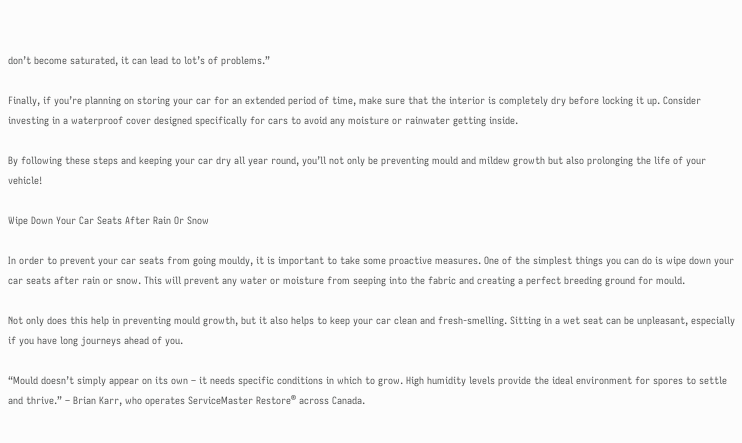don’t become saturated, it can lead to lot’s of problems.”

Finally, if you’re planning on storing your car for an extended period of time, make sure that the interior is completely dry before locking it up. Consider investing in a waterproof cover designed specifically for cars to avoid any moisture or rainwater getting inside.

By following these steps and keeping your car dry all year round, you’ll not only be preventing mould and mildew growth but also prolonging the life of your vehicle!

Wipe Down Your Car Seats After Rain Or Snow

In order to prevent your car seats from going mouldy, it is important to take some proactive measures. One of the simplest things you can do is wipe down your car seats after rain or snow. This will prevent any water or moisture from seeping into the fabric and creating a perfect breeding ground for mould.

Not only does this help in preventing mould growth, but it also helps to keep your car clean and fresh-smelling. Sitting in a wet seat can be unpleasant, especially if you have long journeys ahead of you.

“Mould doesn’t simply appear on its own – it needs specific conditions in which to grow. High humidity levels provide the ideal environment for spores to settle and thrive.” – Brian Karr, who operates ServiceMaster Restore® across Canada.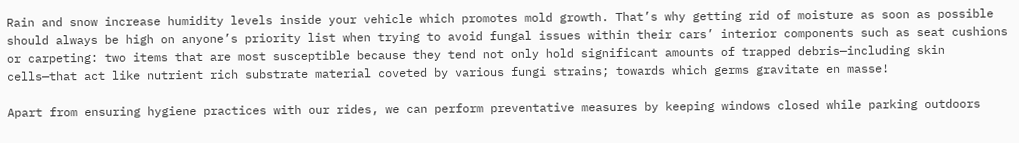Rain and snow increase humidity levels inside your vehicle which promotes mold growth. That’s why getting rid of moisture as soon as possible should always be high on anyone’s priority list when trying to avoid fungal issues within their cars’ interior components such as seat cushions or carpeting: two items that are most susceptible because they tend not only hold significant amounts of trapped debris—including skin cells—that act like nutrient rich substrate material coveted by various fungi strains; towards which germs gravitate en masse!

Apart from ensuring hygiene practices with our rides, we can perform preventative measures by keeping windows closed while parking outdoors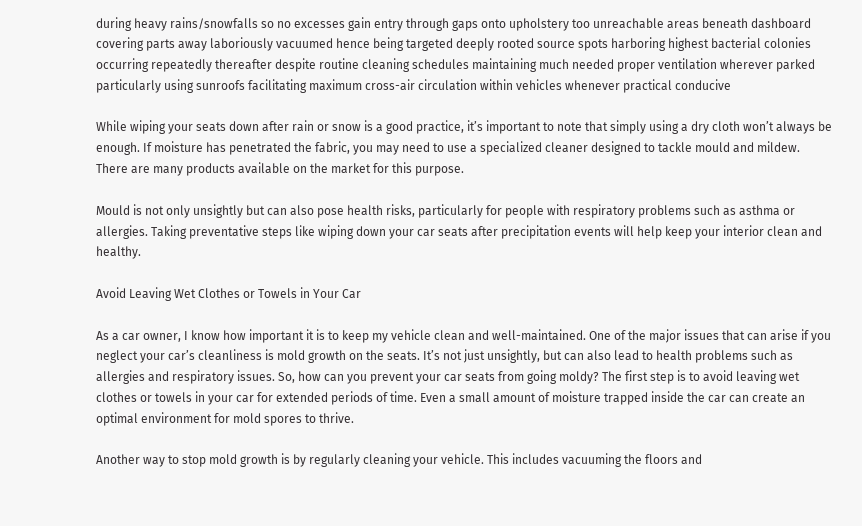during heavy rains/snowfalls so no excesses gain entry through gaps onto upholstery too unreachable areas beneath dashboard covering parts away laboriously vacuumed hence being targeted deeply rooted source spots harboring highest bacterial colonies occurring repeatedly thereafter despite routine cleaning schedules maintaining much needed proper ventilation wherever parked particularly using sunroofs facilitating maximum cross-air circulation within vehicles whenever practical conducive

While wiping your seats down after rain or snow is a good practice, it’s important to note that simply using a dry cloth won’t always be enough. If moisture has penetrated the fabric, you may need to use a specialized cleaner designed to tackle mould and mildew. There are many products available on the market for this purpose.

Mould is not only unsightly but can also pose health risks, particularly for people with respiratory problems such as asthma or allergies. Taking preventative steps like wiping down your car seats after precipitation events will help keep your interior clean and healthy.

Avoid Leaving Wet Clothes or Towels in Your Car

As a car owner, I know how important it is to keep my vehicle clean and well-maintained. One of the major issues that can arise if you neglect your car’s cleanliness is mold growth on the seats. It’s not just unsightly, but can also lead to health problems such as allergies and respiratory issues. So, how can you prevent your car seats from going moldy? The first step is to avoid leaving wet clothes or towels in your car for extended periods of time. Even a small amount of moisture trapped inside the car can create an optimal environment for mold spores to thrive.

Another way to stop mold growth is by regularly cleaning your vehicle. This includes vacuuming the floors and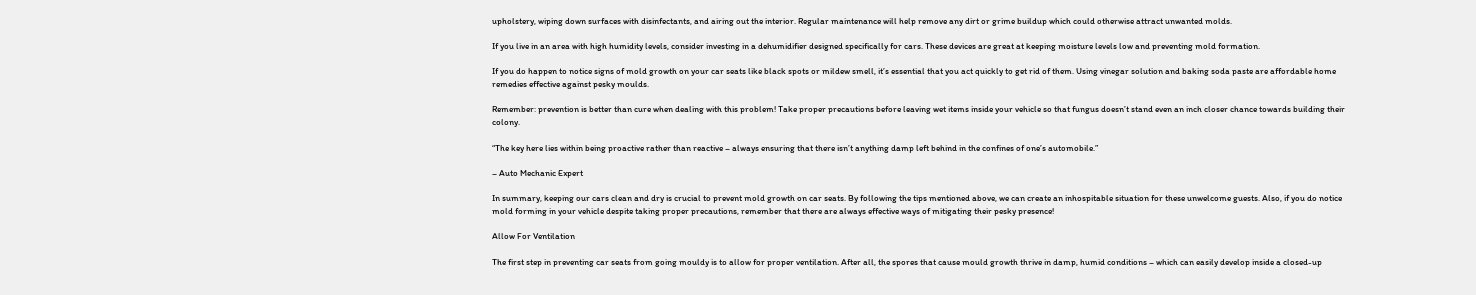upholstery, wiping down surfaces with disinfectants, and airing out the interior. Regular maintenance will help remove any dirt or grime buildup which could otherwise attract unwanted molds.

If you live in an area with high humidity levels, consider investing in a dehumidifier designed specifically for cars. These devices are great at keeping moisture levels low and preventing mold formation.

If you do happen to notice signs of mold growth on your car seats like black spots or mildew smell, it’s essential that you act quickly to get rid of them. Using vinegar solution and baking soda paste are affordable home remedies effective against pesky moulds.

Remember: prevention is better than cure when dealing with this problem! Take proper precautions before leaving wet items inside your vehicle so that fungus doesn’t stand even an inch closer chance towards building their colony.

“The key here lies within being proactive rather than reactive – always ensuring that there isn’t anything damp left behind in the confines of one’s automobile.”

– Auto Mechanic Expert

In summary, keeping our cars clean and dry is crucial to prevent mold growth on car seats. By following the tips mentioned above, we can create an inhospitable situation for these unwelcome guests. Also, if you do notice mold forming in your vehicle despite taking proper precautions, remember that there are always effective ways of mitigating their pesky presence!

Allow For Ventilation

The first step in preventing car seats from going mouldy is to allow for proper ventilation. After all, the spores that cause mould growth thrive in damp, humid conditions – which can easily develop inside a closed-up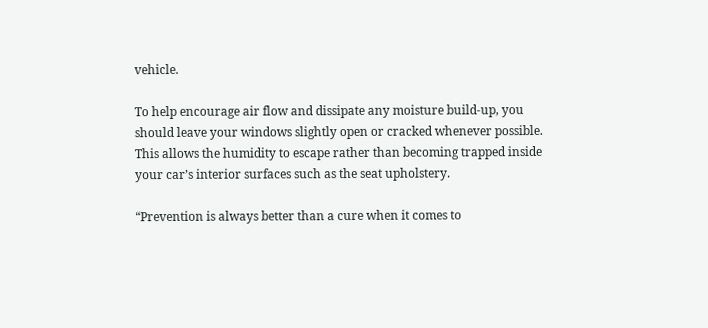vehicle.

To help encourage air flow and dissipate any moisture build-up, you should leave your windows slightly open or cracked whenever possible. This allows the humidity to escape rather than becoming trapped inside your car’s interior surfaces such as the seat upholstery.

“Prevention is always better than a cure when it comes to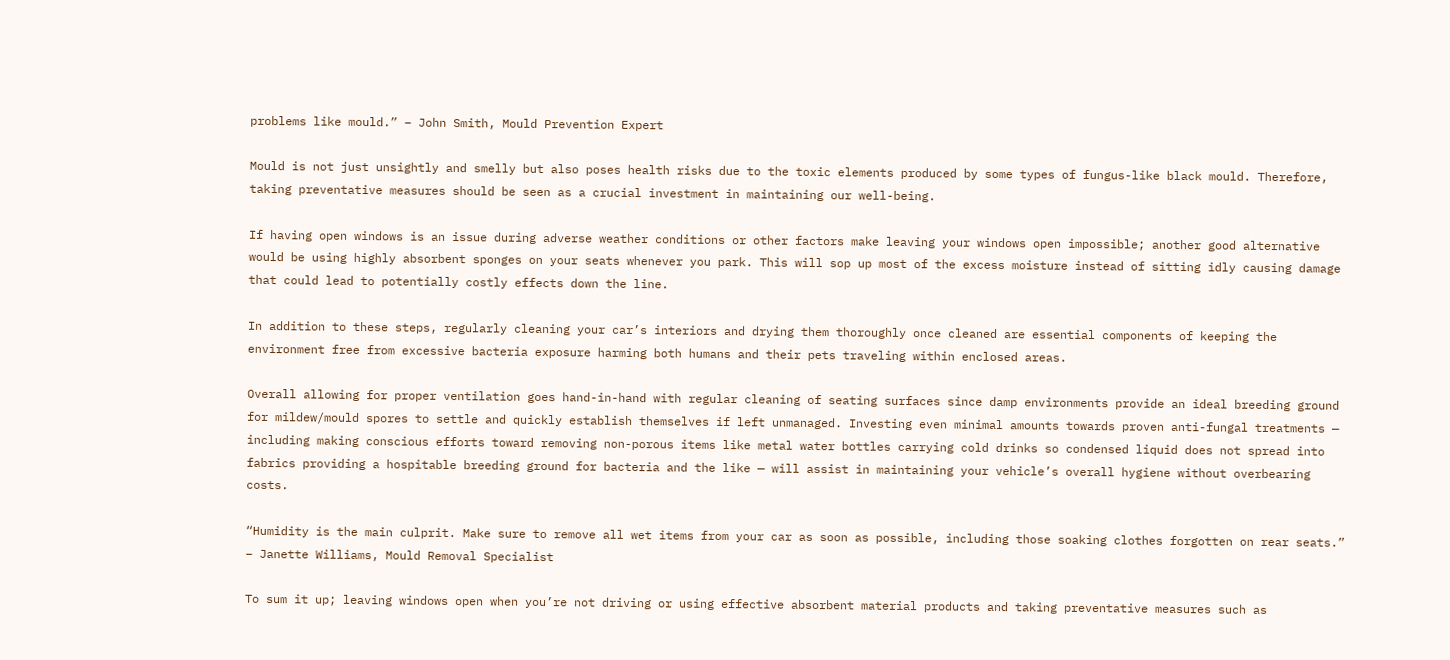problems like mould.” – John Smith, Mould Prevention Expert

Mould is not just unsightly and smelly but also poses health risks due to the toxic elements produced by some types of fungus-like black mould. Therefore, taking preventative measures should be seen as a crucial investment in maintaining our well-being.

If having open windows is an issue during adverse weather conditions or other factors make leaving your windows open impossible; another good alternative would be using highly absorbent sponges on your seats whenever you park. This will sop up most of the excess moisture instead of sitting idly causing damage that could lead to potentially costly effects down the line.

In addition to these steps, regularly cleaning your car’s interiors and drying them thoroughly once cleaned are essential components of keeping the environment free from excessive bacteria exposure harming both humans and their pets traveling within enclosed areas.

Overall allowing for proper ventilation goes hand-in-hand with regular cleaning of seating surfaces since damp environments provide an ideal breeding ground for mildew/mould spores to settle and quickly establish themselves if left unmanaged. Investing even minimal amounts towards proven anti-fungal treatments — including making conscious efforts toward removing non-porous items like metal water bottles carrying cold drinks so condensed liquid does not spread into fabrics providing a hospitable breeding ground for bacteria and the like — will assist in maintaining your vehicle’s overall hygiene without overbearing costs.

“Humidity is the main culprit. Make sure to remove all wet items from your car as soon as possible, including those soaking clothes forgotten on rear seats.” – Janette Williams, Mould Removal Specialist

To sum it up; leaving windows open when you’re not driving or using effective absorbent material products and taking preventative measures such as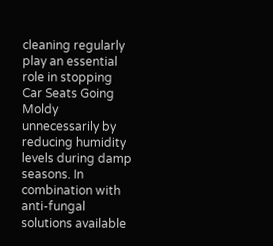cleaning regularly play an essential role in stopping Car Seats Going Moldy unnecessarily by reducing humidity levels during damp seasons. In combination with anti-fungal solutions available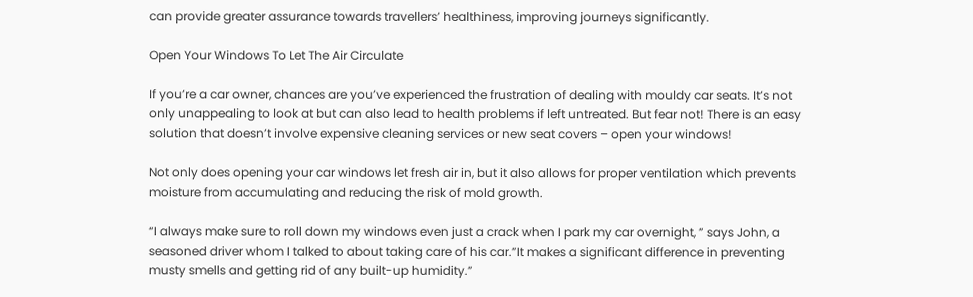can provide greater assurance towards travellers’ healthiness, improving journeys significantly.

Open Your Windows To Let The Air Circulate

If you’re a car owner, chances are you’ve experienced the frustration of dealing with mouldy car seats. It’s not only unappealing to look at but can also lead to health problems if left untreated. But fear not! There is an easy solution that doesn’t involve expensive cleaning services or new seat covers – open your windows!

Not only does opening your car windows let fresh air in, but it also allows for proper ventilation which prevents moisture from accumulating and reducing the risk of mold growth.

“I always make sure to roll down my windows even just a crack when I park my car overnight, ” says John, a seasoned driver whom I talked to about taking care of his car.”It makes a significant difference in preventing musty smells and getting rid of any built-up humidity.”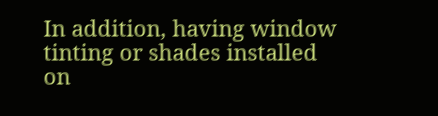In addition, having window tinting or shades installed on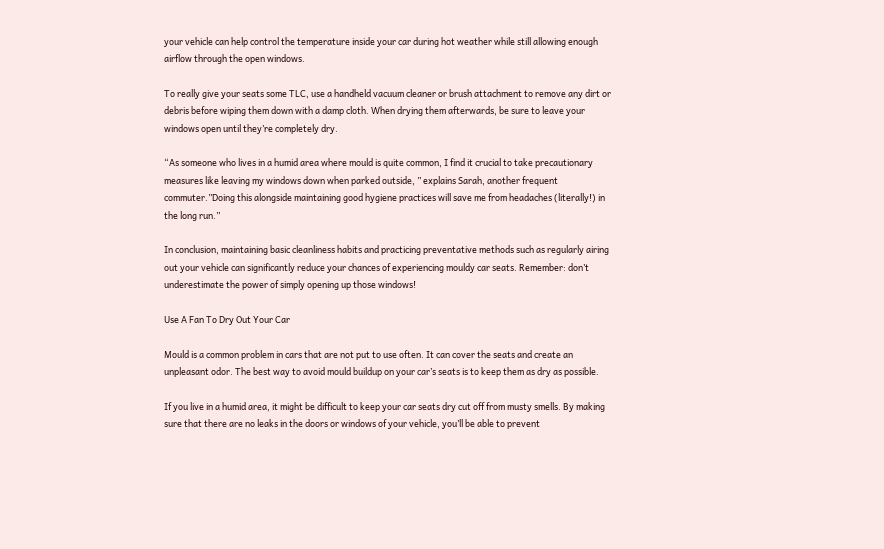your vehicle can help control the temperature inside your car during hot weather while still allowing enough airflow through the open windows.

To really give your seats some TLC, use a handheld vacuum cleaner or brush attachment to remove any dirt or debris before wiping them down with a damp cloth. When drying them afterwards, be sure to leave your windows open until they’re completely dry.

“As someone who lives in a humid area where mould is quite common, I find it crucial to take precautionary measures like leaving my windows down when parked outside, ” explains Sarah, another frequent commuter.”Doing this alongside maintaining good hygiene practices will save me from headaches (literally!) in the long run.”

In conclusion, maintaining basic cleanliness habits and practicing preventative methods such as regularly airing out your vehicle can significantly reduce your chances of experiencing mouldy car seats. Remember: don’t underestimate the power of simply opening up those windows!

Use A Fan To Dry Out Your Car

Mould is a common problem in cars that are not put to use often. It can cover the seats and create an unpleasant odor. The best way to avoid mould buildup on your car’s seats is to keep them as dry as possible.

If you live in a humid area, it might be difficult to keep your car seats dry cut off from musty smells. By making sure that there are no leaks in the doors or windows of your vehicle, you’ll be able to prevent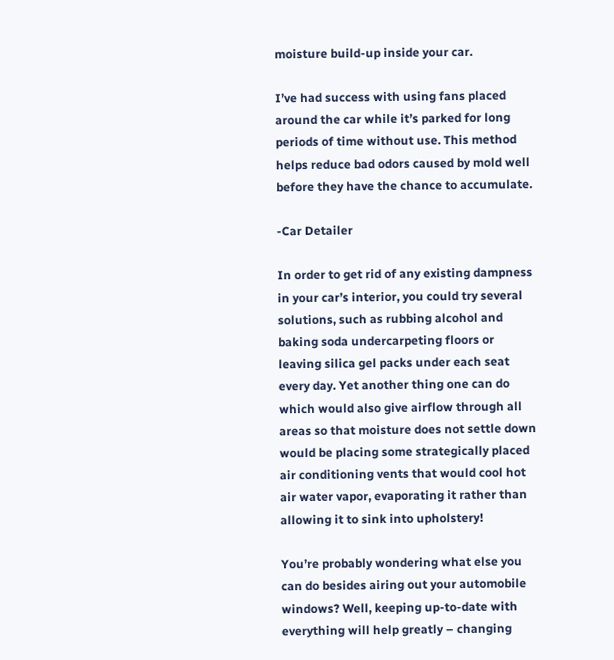moisture build-up inside your car.

I’ve had success with using fans placed around the car while it’s parked for long periods of time without use. This method helps reduce bad odors caused by mold well before they have the chance to accumulate.

-Car Detailer

In order to get rid of any existing dampness in your car’s interior, you could try several solutions, such as rubbing alcohol and baking soda undercarpeting floors or leaving silica gel packs under each seat every day. Yet another thing one can do which would also give airflow through all areas so that moisture does not settle down would be placing some strategically placed air conditioning vents that would cool hot air water vapor, evaporating it rather than allowing it to sink into upholstery!

You’re probably wondering what else you can do besides airing out your automobile windows? Well, keeping up-to-date with everything will help greatly – changing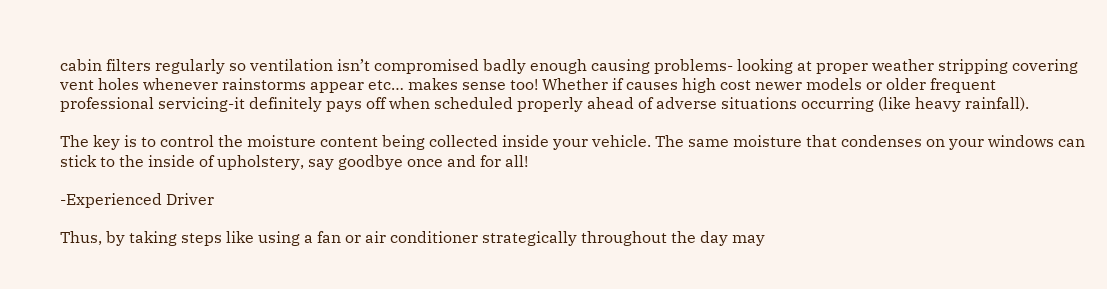cabin filters regularly so ventilation isn’t compromised badly enough causing problems- looking at proper weather stripping covering vent holes whenever rainstorms appear etc… makes sense too! Whether if causes high cost newer models or older frequent professional servicing-it definitely pays off when scheduled properly ahead of adverse situations occurring (like heavy rainfall).

The key is to control the moisture content being collected inside your vehicle. The same moisture that condenses on your windows can stick to the inside of upholstery, say goodbye once and for all!

-Experienced Driver

Thus, by taking steps like using a fan or air conditioner strategically throughout the day may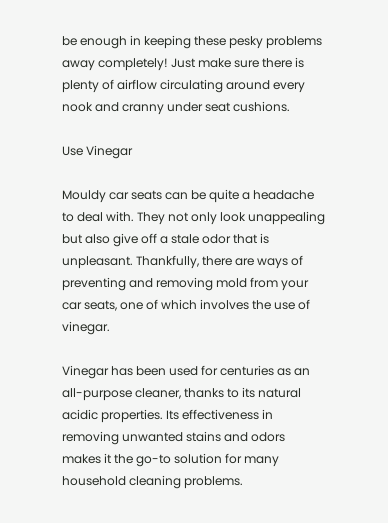be enough in keeping these pesky problems away completely! Just make sure there is plenty of airflow circulating around every nook and cranny under seat cushions.

Use Vinegar

Mouldy car seats can be quite a headache to deal with. They not only look unappealing but also give off a stale odor that is unpleasant. Thankfully, there are ways of preventing and removing mold from your car seats, one of which involves the use of vinegar.

Vinegar has been used for centuries as an all-purpose cleaner, thanks to its natural acidic properties. Its effectiveness in removing unwanted stains and odors makes it the go-to solution for many household cleaning problems.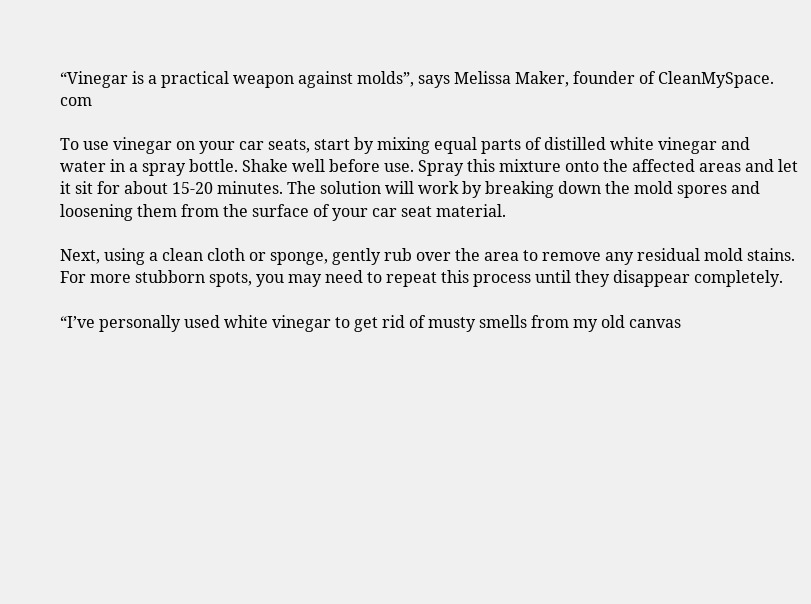“Vinegar is a practical weapon against molds”, says Melissa Maker, founder of CleanMySpace. com

To use vinegar on your car seats, start by mixing equal parts of distilled white vinegar and water in a spray bottle. Shake well before use. Spray this mixture onto the affected areas and let it sit for about 15-20 minutes. The solution will work by breaking down the mold spores and loosening them from the surface of your car seat material.

Next, using a clean cloth or sponge, gently rub over the area to remove any residual mold stains. For more stubborn spots, you may need to repeat this process until they disappear completely.

“I’ve personally used white vinegar to get rid of musty smells from my old canvas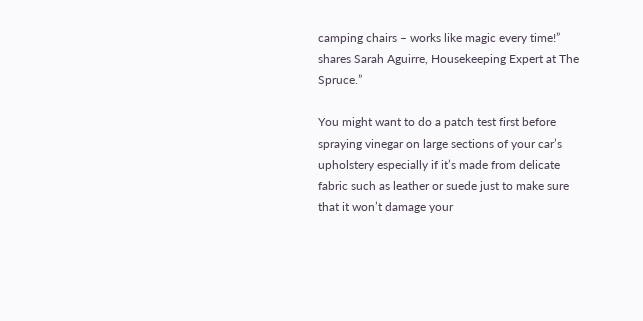camping chairs – works like magic every time!” shares Sarah Aguirre, Housekeeping Expert at The Spruce.”

You might want to do a patch test first before spraying vinegar on large sections of your car’s upholstery especially if it’s made from delicate fabric such as leather or suede just to make sure that it won’t damage your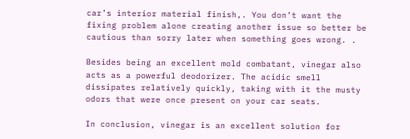car’s interior material finish,. You don’t want the fixing problem alone creating another issue so better be cautious than sorry later when something goes wrong. .

Besides being an excellent mold combatant, vinegar also acts as a powerful deodorizer. The acidic smell dissipates relatively quickly, taking with it the musty odors that were once present on your car seats.

In conclusion, vinegar is an excellent solution for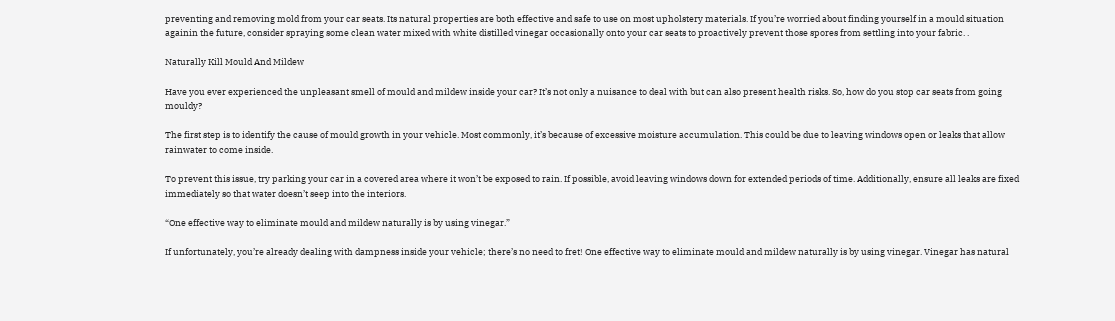preventing and removing mold from your car seats. Its natural properties are both effective and safe to use on most upholstery materials. If you’re worried about finding yourself in a mould situation againin the future, consider spraying some clean water mixed with white distilled vinegar occasionally onto your car seats to proactively prevent those spores from settling into your fabric. .

Naturally Kill Mould And Mildew

Have you ever experienced the unpleasant smell of mould and mildew inside your car? It’s not only a nuisance to deal with but can also present health risks. So, how do you stop car seats from going mouldy?

The first step is to identify the cause of mould growth in your vehicle. Most commonly, it’s because of excessive moisture accumulation. This could be due to leaving windows open or leaks that allow rainwater to come inside.

To prevent this issue, try parking your car in a covered area where it won’t be exposed to rain. If possible, avoid leaving windows down for extended periods of time. Additionally, ensure all leaks are fixed immediately so that water doesn’t seep into the interiors.

“One effective way to eliminate mould and mildew naturally is by using vinegar.”

If unfortunately, you’re already dealing with dampness inside your vehicle; there’s no need to fret! One effective way to eliminate mould and mildew naturally is by using vinegar. Vinegar has natural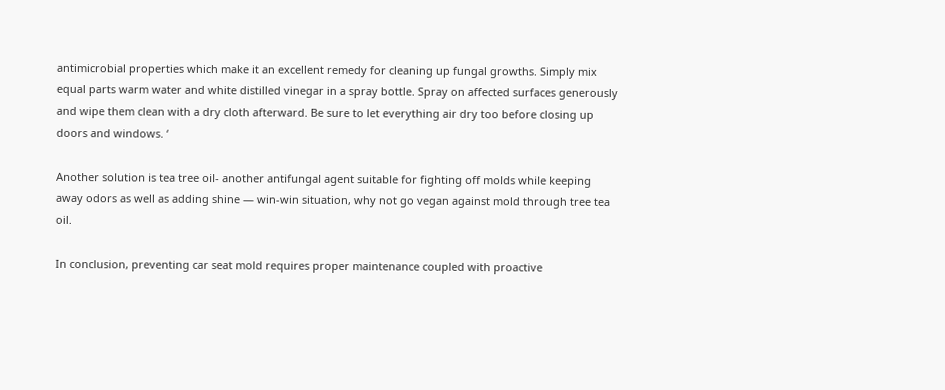antimicrobial properties which make it an excellent remedy for cleaning up fungal growths. Simply mix equal parts warm water and white distilled vinegar in a spray bottle. Spray on affected surfaces generously and wipe them clean with a dry cloth afterward. Be sure to let everything air dry too before closing up doors and windows. ‘

Another solution is tea tree oil- another antifungal agent suitable for fighting off molds while keeping away odors as well as adding shine — win-win situation, why not go vegan against mold through tree tea oil.

In conclusion, preventing car seat mold requires proper maintenance coupled with proactive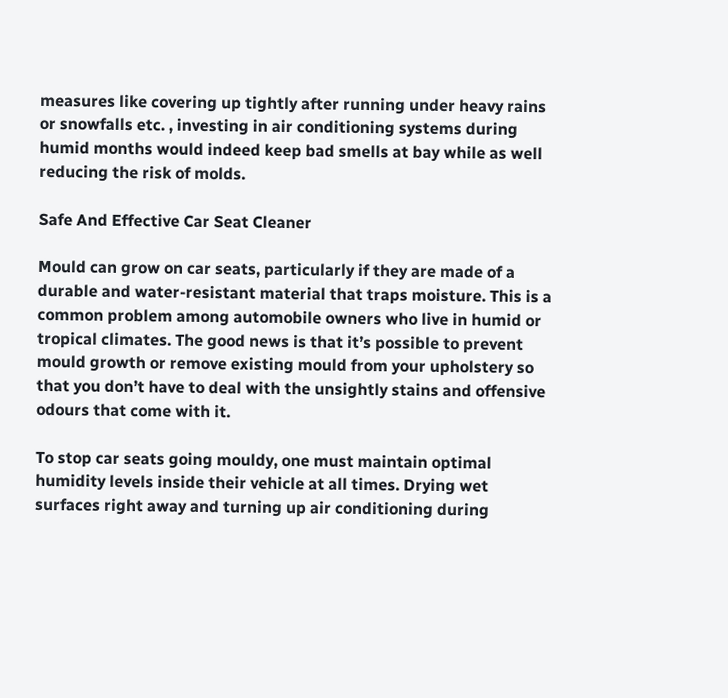measures like covering up tightly after running under heavy rains or snowfalls etc. , investing in air conditioning systems during humid months would indeed keep bad smells at bay while as well reducing the risk of molds.

Safe And Effective Car Seat Cleaner

Mould can grow on car seats, particularly if they are made of a durable and water-resistant material that traps moisture. This is a common problem among automobile owners who live in humid or tropical climates. The good news is that it’s possible to prevent mould growth or remove existing mould from your upholstery so that you don’t have to deal with the unsightly stains and offensive odours that come with it.

To stop car seats going mouldy, one must maintain optimal humidity levels inside their vehicle at all times. Drying wet surfaces right away and turning up air conditioning during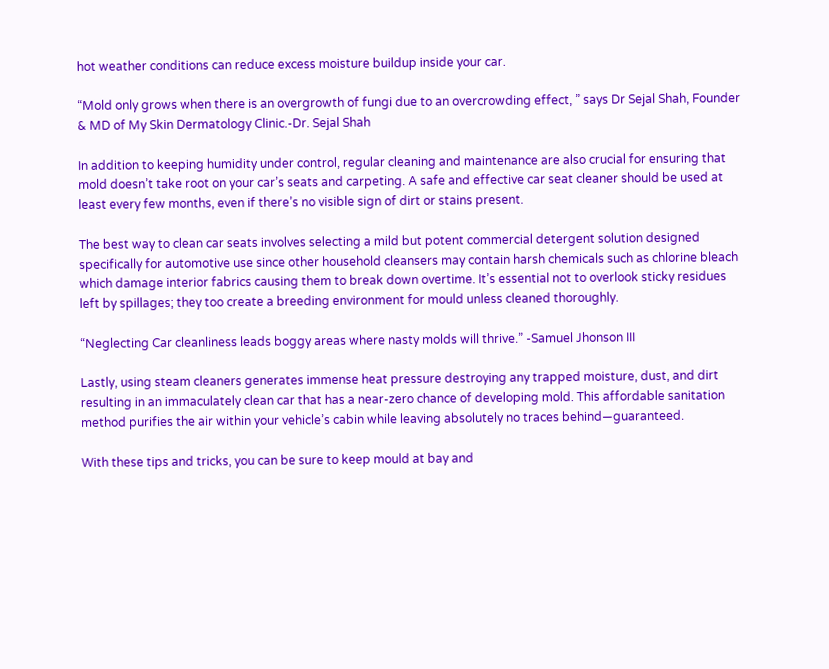hot weather conditions can reduce excess moisture buildup inside your car.

“Mold only grows when there is an overgrowth of fungi due to an overcrowding effect, ” says Dr Sejal Shah, Founder & MD of My Skin Dermatology Clinic.-Dr. Sejal Shah

In addition to keeping humidity under control, regular cleaning and maintenance are also crucial for ensuring that mold doesn’t take root on your car’s seats and carpeting. A safe and effective car seat cleaner should be used at least every few months, even if there’s no visible sign of dirt or stains present.

The best way to clean car seats involves selecting a mild but potent commercial detergent solution designed specifically for automotive use since other household cleansers may contain harsh chemicals such as chlorine bleach which damage interior fabrics causing them to break down overtime. It’s essential not to overlook sticky residues left by spillages; they too create a breeding environment for mould unless cleaned thoroughly.

“Neglecting Car cleanliness leads boggy areas where nasty molds will thrive.” -Samuel Jhonson III

Lastly, using steam cleaners generates immense heat pressure destroying any trapped moisture, dust, and dirt resulting in an immaculately clean car that has a near-zero chance of developing mold. This affordable sanitation method purifies the air within your vehicle’s cabin while leaving absolutely no traces behind—guaranteed.

With these tips and tricks, you can be sure to keep mould at bay and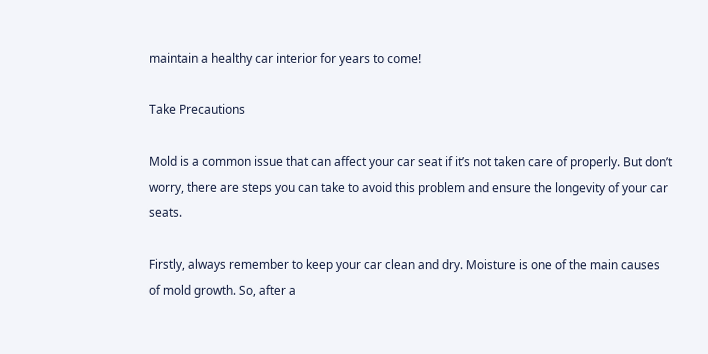maintain a healthy car interior for years to come!

Take Precautions

Mold is a common issue that can affect your car seat if it’s not taken care of properly. But don’t worry, there are steps you can take to avoid this problem and ensure the longevity of your car seats.

Firstly, always remember to keep your car clean and dry. Moisture is one of the main causes of mold growth. So, after a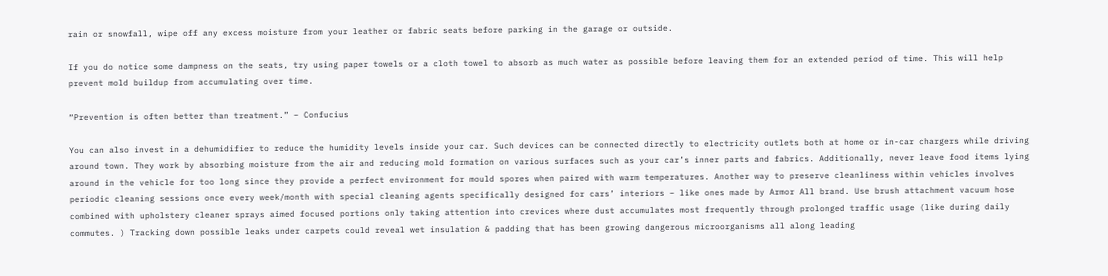rain or snowfall, wipe off any excess moisture from your leather or fabric seats before parking in the garage or outside.

If you do notice some dampness on the seats, try using paper towels or a cloth towel to absorb as much water as possible before leaving them for an extended period of time. This will help prevent mold buildup from accumulating over time.

“Prevention is often better than treatment.” – Confucius

You can also invest in a dehumidifier to reduce the humidity levels inside your car. Such devices can be connected directly to electricity outlets both at home or in-car chargers while driving around town. They work by absorbing moisture from the air and reducing mold formation on various surfaces such as your car’s inner parts and fabrics. Additionally, never leave food items lying around in the vehicle for too long since they provide a perfect environment for mould spores when paired with warm temperatures. Another way to preserve cleanliness within vehicles involves periodic cleaning sessions once every week/month with special cleaning agents specifically designed for cars’ interiors – like ones made by Armor All brand. Use brush attachment vacuum hose combined with upholstery cleaner sprays aimed focused portions only taking attention into crevices where dust accumulates most frequently through prolonged traffic usage (like during daily commutes. ) Tracking down possible leaks under carpets could reveal wet insulation & padding that has been growing dangerous microorganisms all along leading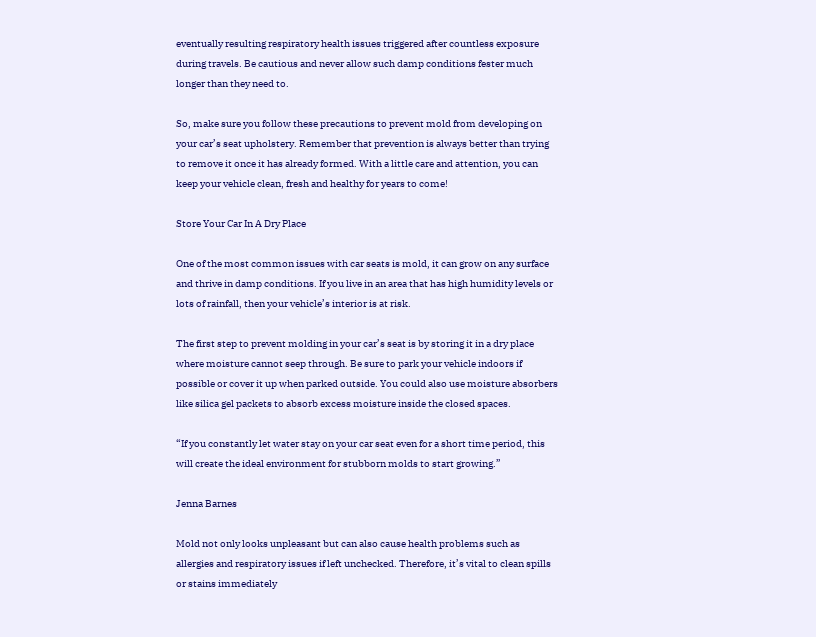eventually resulting respiratory health issues triggered after countless exposure during travels. Be cautious and never allow such damp conditions fester much longer than they need to.

So, make sure you follow these precautions to prevent mold from developing on your car’s seat upholstery. Remember that prevention is always better than trying to remove it once it has already formed. With a little care and attention, you can keep your vehicle clean, fresh and healthy for years to come!

Store Your Car In A Dry Place

One of the most common issues with car seats is mold, it can grow on any surface and thrive in damp conditions. If you live in an area that has high humidity levels or lots of rainfall, then your vehicle’s interior is at risk.

The first step to prevent molding in your car’s seat is by storing it in a dry place where moisture cannot seep through. Be sure to park your vehicle indoors if possible or cover it up when parked outside. You could also use moisture absorbers like silica gel packets to absorb excess moisture inside the closed spaces.

“If you constantly let water stay on your car seat even for a short time period, this will create the ideal environment for stubborn molds to start growing.”

Jenna Barnes

Mold not only looks unpleasant but can also cause health problems such as allergies and respiratory issues if left unchecked. Therefore, it’s vital to clean spills or stains immediately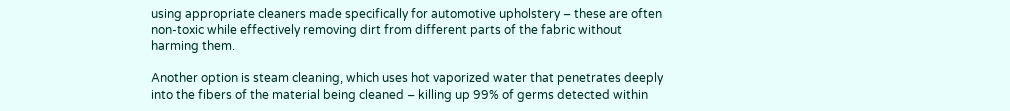using appropriate cleaners made specifically for automotive upholstery – these are often non-toxic while effectively removing dirt from different parts of the fabric without harming them.

Another option is steam cleaning, which uses hot vaporized water that penetrates deeply into the fibers of the material being cleaned – killing up 99% of germs detected within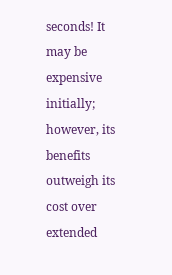seconds! It may be expensive initially; however, its benefits outweigh its cost over extended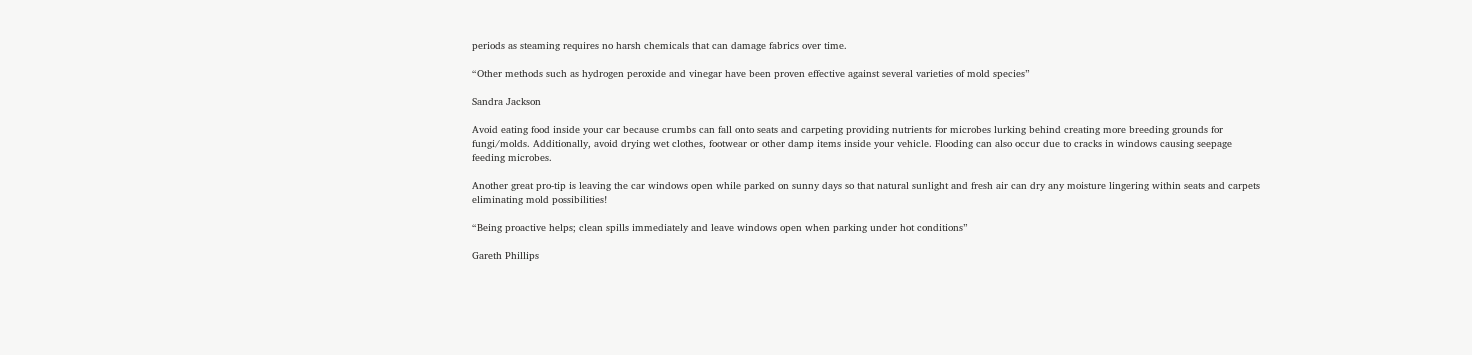periods as steaming requires no harsh chemicals that can damage fabrics over time.

“Other methods such as hydrogen peroxide and vinegar have been proven effective against several varieties of mold species”

Sandra Jackson

Avoid eating food inside your car because crumbs can fall onto seats and carpeting providing nutrients for microbes lurking behind creating more breeding grounds for fungi/molds. Additionally, avoid drying wet clothes, footwear or other damp items inside your vehicle. Flooding can also occur due to cracks in windows causing seepage feeding microbes.

Another great pro-tip is leaving the car windows open while parked on sunny days so that natural sunlight and fresh air can dry any moisture lingering within seats and carpets eliminating mold possibilities!

“Being proactive helps; clean spills immediately and leave windows open when parking under hot conditions”

Gareth Phillips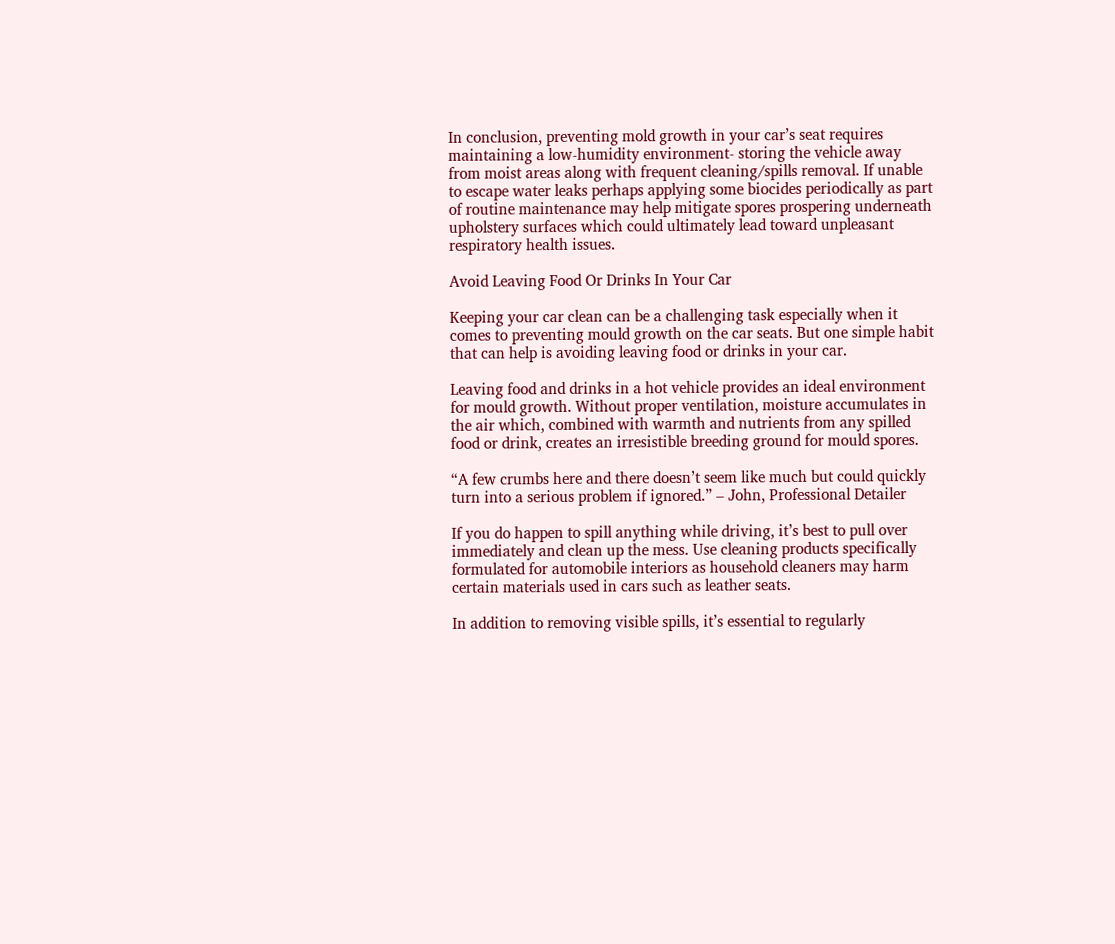In conclusion, preventing mold growth in your car’s seat requires maintaining a low-humidity environment- storing the vehicle away from moist areas along with frequent cleaning/spills removal. If unable to escape water leaks perhaps applying some biocides periodically as part of routine maintenance may help mitigate spores prospering underneath upholstery surfaces which could ultimately lead toward unpleasant respiratory health issues.

Avoid Leaving Food Or Drinks In Your Car

Keeping your car clean can be a challenging task especially when it comes to preventing mould growth on the car seats. But one simple habit that can help is avoiding leaving food or drinks in your car.

Leaving food and drinks in a hot vehicle provides an ideal environment for mould growth. Without proper ventilation, moisture accumulates in the air which, combined with warmth and nutrients from any spilled food or drink, creates an irresistible breeding ground for mould spores.

“A few crumbs here and there doesn’t seem like much but could quickly turn into a serious problem if ignored.” – John, Professional Detailer

If you do happen to spill anything while driving, it’s best to pull over immediately and clean up the mess. Use cleaning products specifically formulated for automobile interiors as household cleaners may harm certain materials used in cars such as leather seats.

In addition to removing visible spills, it’s essential to regularly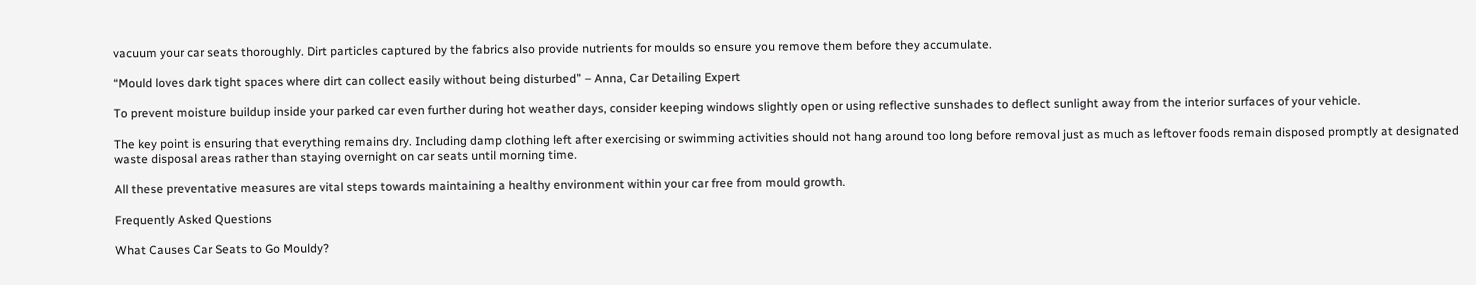vacuum your car seats thoroughly. Dirt particles captured by the fabrics also provide nutrients for moulds so ensure you remove them before they accumulate.

“Mould loves dark tight spaces where dirt can collect easily without being disturbed” – Anna, Car Detailing Expert

To prevent moisture buildup inside your parked car even further during hot weather days, consider keeping windows slightly open or using reflective sunshades to deflect sunlight away from the interior surfaces of your vehicle.

The key point is ensuring that everything remains dry. Including damp clothing left after exercising or swimming activities should not hang around too long before removal just as much as leftover foods remain disposed promptly at designated waste disposal areas rather than staying overnight on car seats until morning time.

All these preventative measures are vital steps towards maintaining a healthy environment within your car free from mould growth.

Frequently Asked Questions

What Causes Car Seats to Go Mouldy?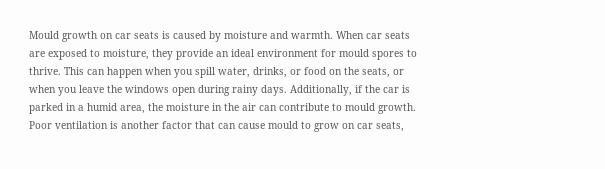Mould growth on car seats is caused by moisture and warmth. When car seats are exposed to moisture, they provide an ideal environment for mould spores to thrive. This can happen when you spill water, drinks, or food on the seats, or when you leave the windows open during rainy days. Additionally, if the car is parked in a humid area, the moisture in the air can contribute to mould growth. Poor ventilation is another factor that can cause mould to grow on car seats,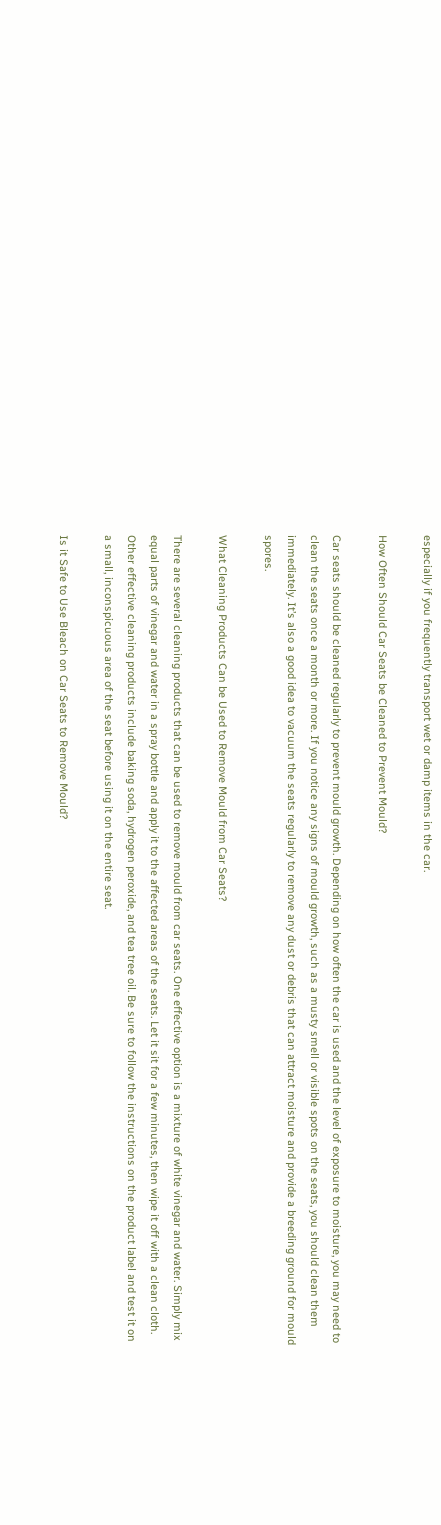especially if you frequently transport wet or damp items in the car.

How Often Should Car Seats be Cleaned to Prevent Mould?

Car seats should be cleaned regularly to prevent mould growth. Depending on how often the car is used and the level of exposure to moisture, you may need to clean the seats once a month or more. If you notice any signs of mould growth, such as a musty smell or visible spots on the seats, you should clean them immediately. It’s also a good idea to vacuum the seats regularly to remove any dust or debris that can attract moisture and provide a breeding ground for mould spores.

What Cleaning Products Can be Used to Remove Mould from Car Seats?

There are several cleaning products that can be used to remove mould from car seats. One effective option is a mixture of white vinegar and water. Simply mix equal parts of vinegar and water in a spray bottle and apply it to the affected areas of the seats. Let it sit for a few minutes, then wipe it off with a clean cloth. Other effective cleaning products include baking soda, hydrogen peroxide, and tea tree oil. Be sure to follow the instructions on the product label and test it on a small, inconspicuous area of the seat before using it on the entire seat.

Is it Safe to Use Bleach on Car Seats to Remove Mould?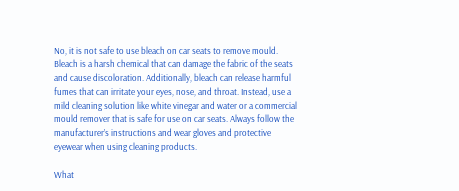No, it is not safe to use bleach on car seats to remove mould. Bleach is a harsh chemical that can damage the fabric of the seats and cause discoloration. Additionally, bleach can release harmful fumes that can irritate your eyes, nose, and throat. Instead, use a mild cleaning solution like white vinegar and water or a commercial mould remover that is safe for use on car seats. Always follow the manufacturer’s instructions and wear gloves and protective eyewear when using cleaning products.

What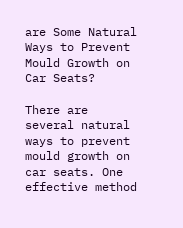are Some Natural Ways to Prevent Mould Growth on Car Seats?

There are several natural ways to prevent mould growth on car seats. One effective method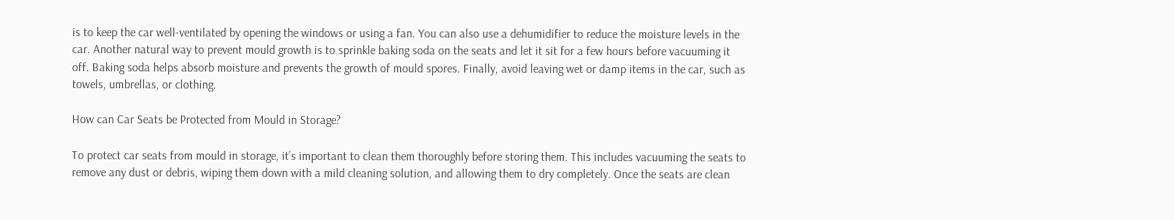is to keep the car well-ventilated by opening the windows or using a fan. You can also use a dehumidifier to reduce the moisture levels in the car. Another natural way to prevent mould growth is to sprinkle baking soda on the seats and let it sit for a few hours before vacuuming it off. Baking soda helps absorb moisture and prevents the growth of mould spores. Finally, avoid leaving wet or damp items in the car, such as towels, umbrellas, or clothing.

How can Car Seats be Protected from Mould in Storage?

To protect car seats from mould in storage, it’s important to clean them thoroughly before storing them. This includes vacuuming the seats to remove any dust or debris, wiping them down with a mild cleaning solution, and allowing them to dry completely. Once the seats are clean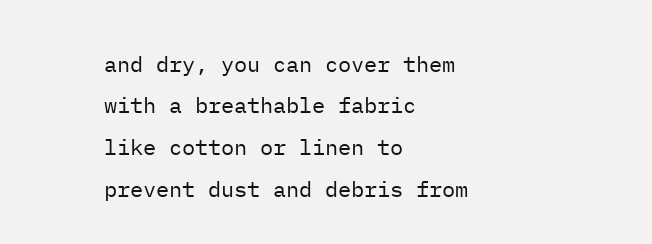and dry, you can cover them with a breathable fabric like cotton or linen to prevent dust and debris from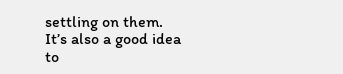settling on them. It’s also a good idea to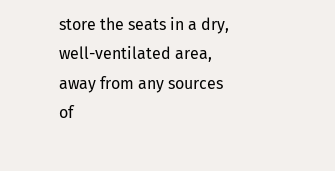store the seats in a dry, well-ventilated area, away from any sources of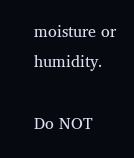moisture or humidity.

Do NOT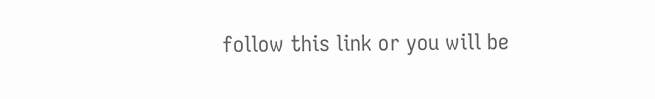follow this link or you will be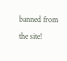banned from the site!